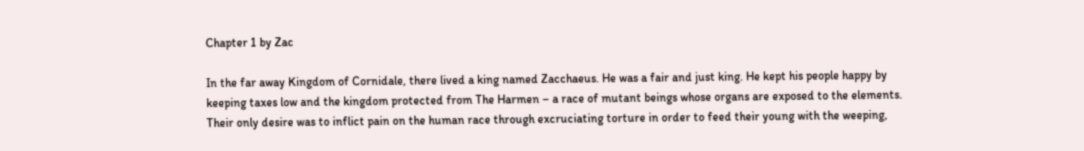Chapter 1 by Zac

In the far away Kingdom of Cornidale, there lived a king named Zacchaeus. He was a fair and just king. He kept his people happy by keeping taxes low and the kingdom protected from The Harmen – a race of mutant beings whose organs are exposed to the elements. Their only desire was to inflict pain on the human race through excruciating torture in order to feed their young with the weeping,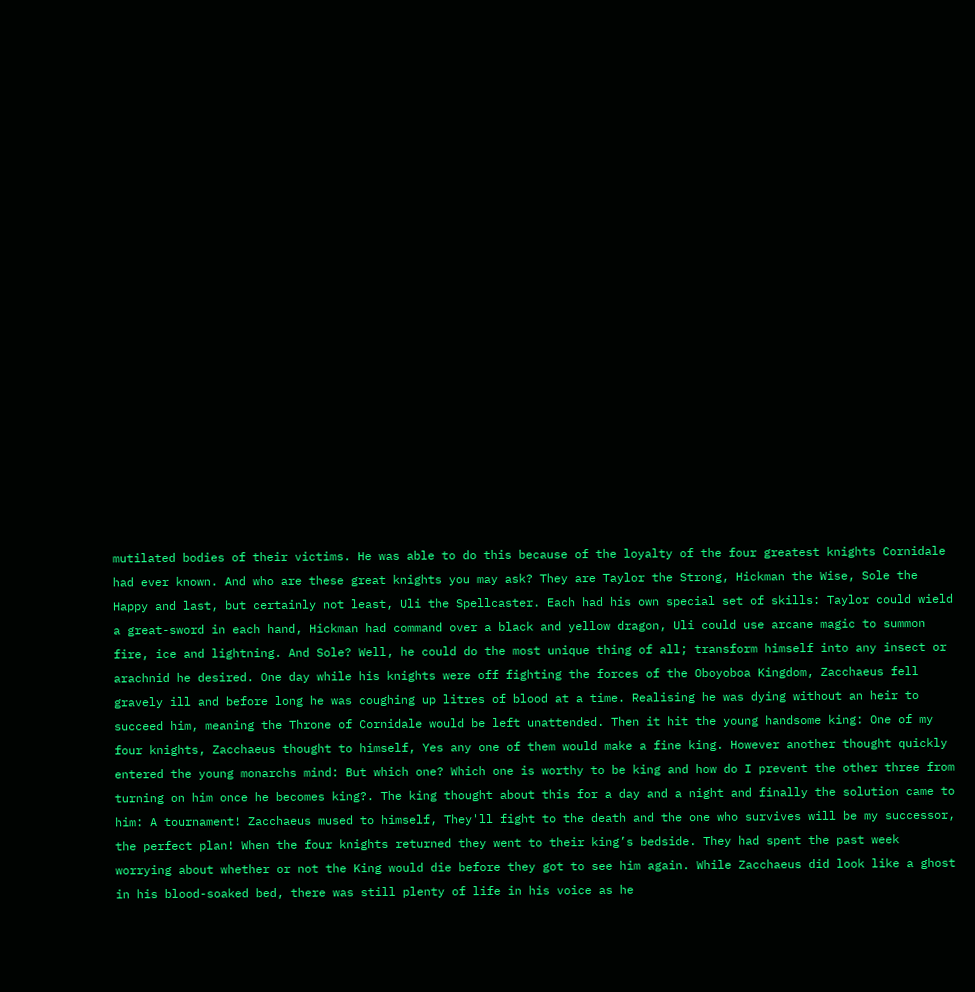mutilated bodies of their victims. He was able to do this because of the loyalty of the four greatest knights Cornidale had ever known. And who are these great knights you may ask? They are Taylor the Strong, Hickman the Wise, Sole the Happy and last, but certainly not least, Uli the Spellcaster. Each had his own special set of skills: Taylor could wield a great-sword in each hand, Hickman had command over a black and yellow dragon, Uli could use arcane magic to summon fire, ice and lightning. And Sole? Well, he could do the most unique thing of all; transform himself into any insect or arachnid he desired. One day while his knights were off fighting the forces of the Oboyoboa Kingdom, Zacchaeus fell gravely ill and before long he was coughing up litres of blood at a time. Realising he was dying without an heir to succeed him, meaning the Throne of Cornidale would be left unattended. Then it hit the young handsome king: One of my four knights, Zacchaeus thought to himself, Yes any one of them would make a fine king. However another thought quickly entered the young monarchs mind: But which one? Which one is worthy to be king and how do I prevent the other three from turning on him once he becomes king?. The king thought about this for a day and a night and finally the solution came to him: A tournament! Zacchaeus mused to himself, They'll fight to the death and the one who survives will be my successor, the perfect plan! When the four knights returned they went to their king’s bedside. They had spent the past week worrying about whether or not the King would die before they got to see him again. While Zacchaeus did look like a ghost in his blood-soaked bed, there was still plenty of life in his voice as he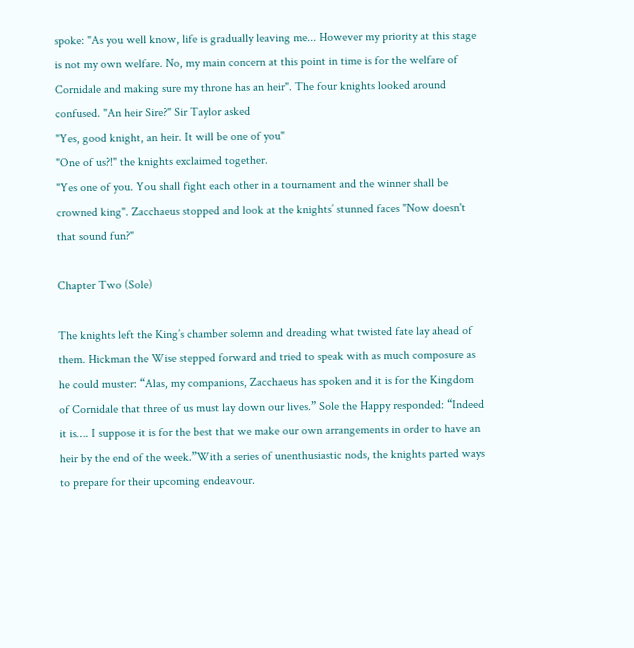spoke: "As you well know, life is gradually leaving me... However my priority at this stage is not my own welfare. No, my main concern at this point in time is for the welfare of Cornidale and making sure my throne has an heir". The four knights looked around confused. "An heir Sire?" Sir Taylor asked
"Yes, good knight, an heir. It will be one of you"
"One of us?!" the knights exclaimed together.
"Yes one of you. You shall fight each other in a tournament and the winner shall be crowned king". Zacchaeus stopped and look at the knights’ stunned faces "Now doesn't that sound fun?"

Chapter Two (Sole)

The knights left the King’s chamber solemn and dreading what twisted fate lay ahead of them. Hickman the Wise stepped forward and tried to speak with as much composure as he could muster: “Alas, my companions, Zacchaeus has spoken and it is for the Kingdom of Cornidale that three of us must lay down our lives.” Sole the Happy responded: “Indeed it is…. I suppose it is for the best that we make our own arrangements in order to have an heir by the end of the week.”With a series of unenthusiastic nods, the knights parted ways to prepare for their upcoming endeavour.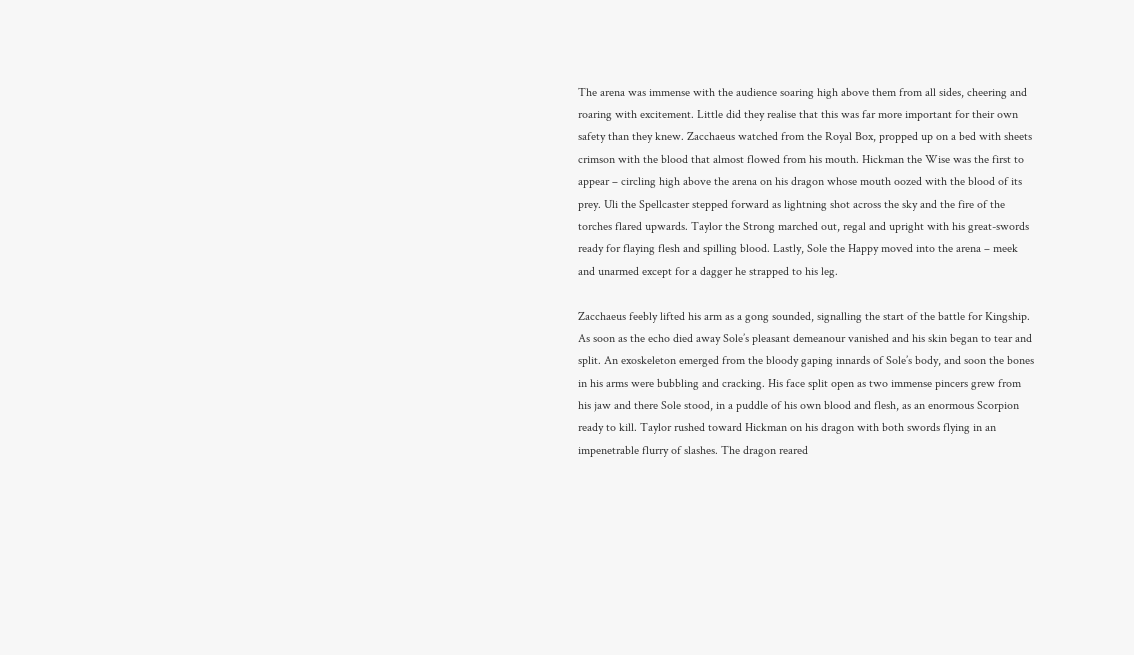The arena was immense with the audience soaring high above them from all sides, cheering and roaring with excitement. Little did they realise that this was far more important for their own safety than they knew. Zacchaeus watched from the Royal Box, propped up on a bed with sheets crimson with the blood that almost flowed from his mouth. Hickman the Wise was the first to appear – circling high above the arena on his dragon whose mouth oozed with the blood of its prey. Uli the Spellcaster stepped forward as lightning shot across the sky and the fire of the torches flared upwards. Taylor the Strong marched out, regal and upright with his great-swords ready for flaying flesh and spilling blood. Lastly, Sole the Happy moved into the arena – meek and unarmed except for a dagger he strapped to his leg.

Zacchaeus feebly lifted his arm as a gong sounded, signalling the start of the battle for Kingship. As soon as the echo died away Sole’s pleasant demeanour vanished and his skin began to tear and split. An exoskeleton emerged from the bloody gaping innards of Sole’s body, and soon the bones in his arms were bubbling and cracking. His face split open as two immense pincers grew from his jaw and there Sole stood, in a puddle of his own blood and flesh, as an enormous Scorpion ready to kill. Taylor rushed toward Hickman on his dragon with both swords flying in an impenetrable flurry of slashes. The dragon reared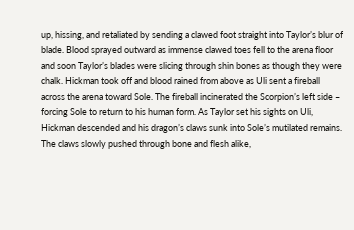up, hissing, and retaliated by sending a clawed foot straight into Taylor’s blur of blade. Blood sprayed outward as immense clawed toes fell to the arena floor and soon Taylor’s blades were slicing through shin bones as though they were chalk. Hickman took off and blood rained from above as Uli sent a fireball across the arena toward Sole. The fireball incinerated the Scorpion’s left side – forcing Sole to return to his human form. As Taylor set his sights on Uli, Hickman descended and his dragon’s claws sunk into Sole’s mutilated remains. The claws slowly pushed through bone and flesh alike,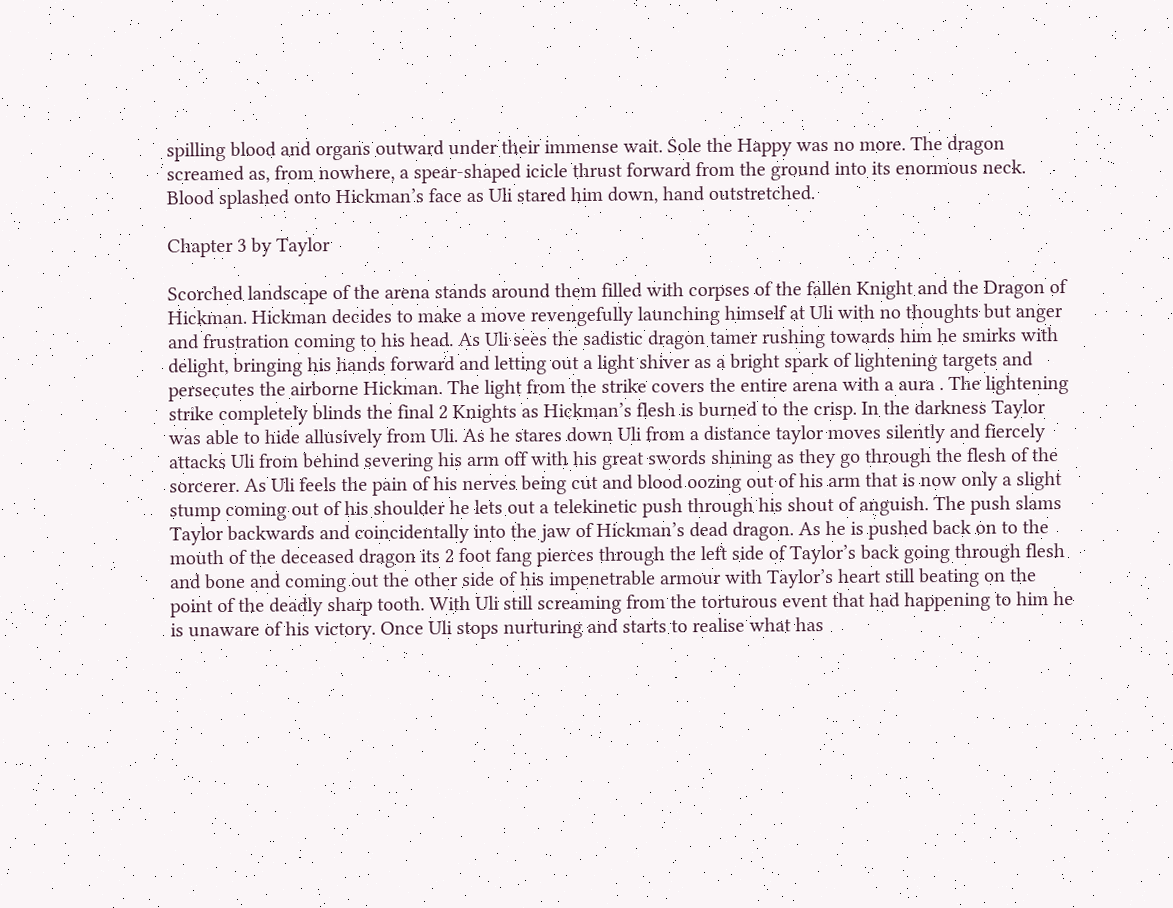spilling blood and organs outward under their immense wait. Sole the Happy was no more. The dragon screamed as, from nowhere, a spear-shaped icicle thrust forward from the ground into its enormous neck. Blood splashed onto Hickman’s face as Uli stared him down, hand outstretched.

Chapter 3 by Taylor

Scorched landscape of the arena stands around them filled with corpses of the fallen Knight and the Dragon of Hickman. Hickman decides to make a move revengefully launching himself at Uli with no thoughts but anger and frustration coming to his head. As Uli sees the sadistic dragon tamer rushing towards him he smirks with delight, bringing his hands forward and letting out a light shiver as a bright spark of lightening targets and persecutes the airborne Hickman. The light from the strike covers the entire arena with a aura . The lightening strike completely blinds the final 2 Knights as Hickman’s flesh is burned to the crisp. In the darkness Taylor was able to hide allusively from Uli. As he stares down Uli from a distance taylor moves silently and fiercely attacks Uli from behind severing his arm off with his great swords shining as they go through the flesh of the sorcerer. As Uli feels the pain of his nerves being cut and blood oozing out of his arm that is now only a slight stump coming out of his shoulder he lets out a telekinetic push through his shout of anguish. The push slams Taylor backwards and coincidentally into the jaw of Hickman’s dead dragon. As he is pushed back on to the mouth of the deceased dragon its 2 foot fang pierces through the left side of Taylor’s back going through flesh and bone and coming out the other side of his impenetrable armour with Taylor’s heart still beating on the point of the deadly sharp tooth. With Uli still screaming from the torturous event that had happening to him he is unaware of his victory. Once Uli stops nurturing and starts to realise what has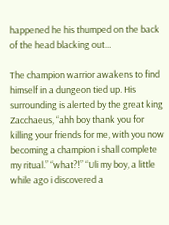happened he his thumped on the back of the head blacking out…

The champion warrior awakens to find himself in a dungeon tied up. His surrounding is alerted by the great king Zacchaeus, “ahh boy thank you for killing your friends for me, with you now becoming a champion i shall complete my ritual.” “what?!” “Uli my boy, a little while ago i discovered a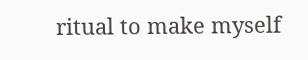ritual to make myself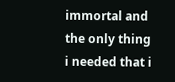immortal and the only thing i needed that i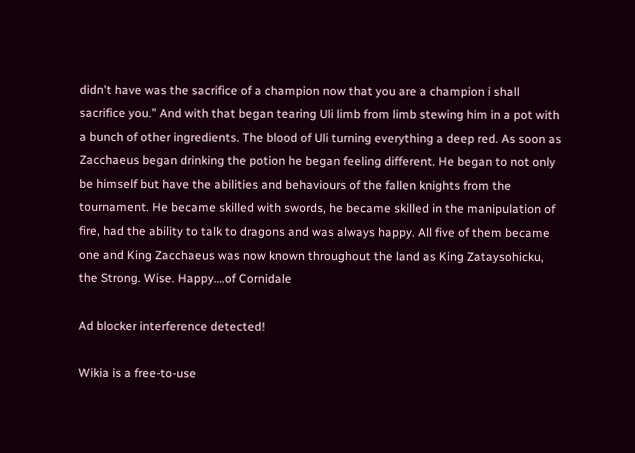didn't have was the sacrifice of a champion now that you are a champion i shall sacrifice you.” And with that began tearing Uli limb from limb stewing him in a pot with a bunch of other ingredients. The blood of Uli turning everything a deep red. As soon as Zacchaeus began drinking the potion he began feeling different. He began to not only be himself but have the abilities and behaviours of the fallen knights from the tournament. He became skilled with swords, he became skilled in the manipulation of fire, had the ability to talk to dragons and was always happy. All five of them became one and King Zacchaeus was now known throughout the land as King Zataysohicku, the Strong. Wise. Happy….of Cornidale

Ad blocker interference detected!

Wikia is a free-to-use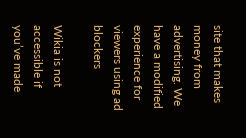site that makes money from advertising. We have a modified experience for viewers using ad blockers

Wikia is not accessible if you’ve made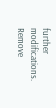further modifications. Remove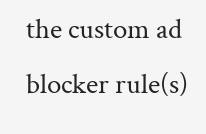the custom ad blocker rule(s)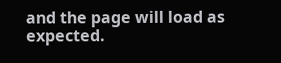and the page will load as expected.